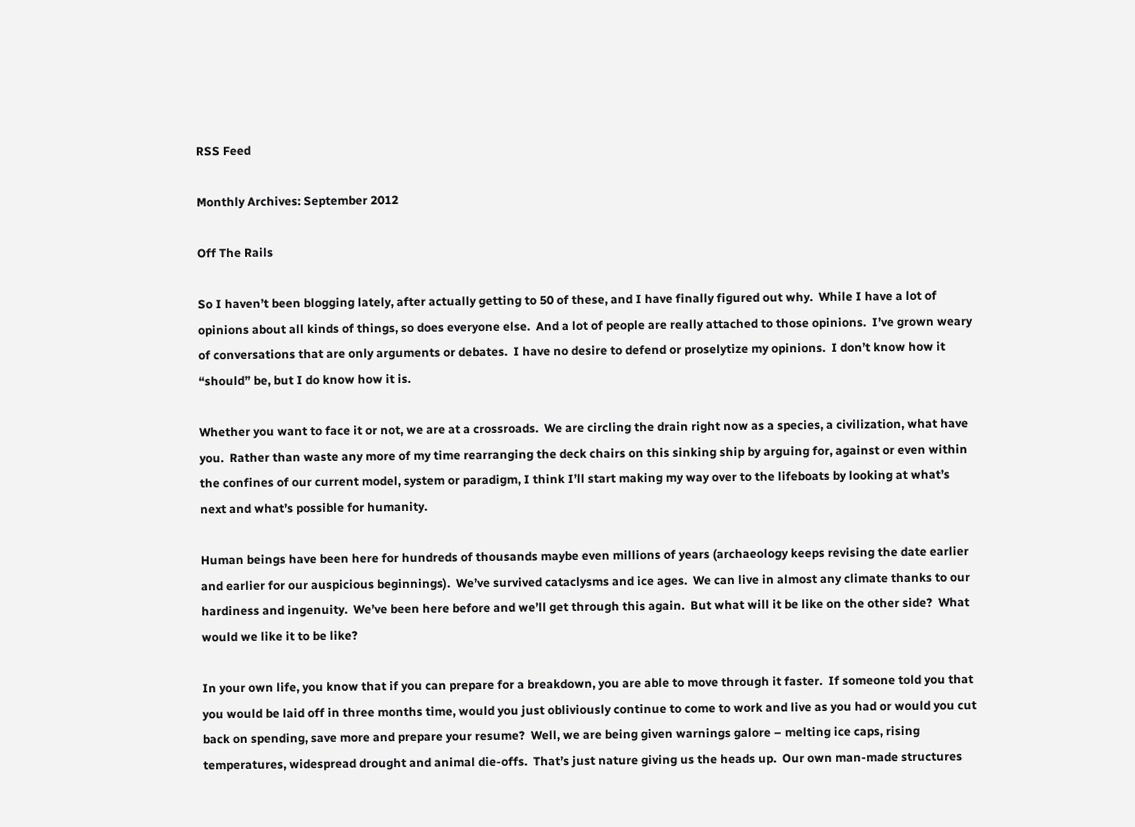RSS Feed

Monthly Archives: September 2012

Off The Rails

So I haven’t been blogging lately, after actually getting to 50 of these, and I have finally figured out why.  While I have a lot of opinions about all kinds of things, so does everyone else.  And a lot of people are really attached to those opinions.  I’ve grown weary of conversations that are only arguments or debates.  I have no desire to defend or proselytize my opinions.  I don’t know how it “should” be, but I do know how it is.

Whether you want to face it or not, we are at a crossroads.  We are circling the drain right now as a species, a civilization, what have you.  Rather than waste any more of my time rearranging the deck chairs on this sinking ship by arguing for, against or even within the confines of our current model, system or paradigm, I think I’ll start making my way over to the lifeboats by looking at what’s next and what’s possible for humanity.

Human beings have been here for hundreds of thousands maybe even millions of years (archaeology keeps revising the date earlier and earlier for our auspicious beginnings).  We’ve survived cataclysms and ice ages.  We can live in almost any climate thanks to our hardiness and ingenuity.  We’ve been here before and we’ll get through this again.  But what will it be like on the other side?  What would we like it to be like?

In your own life, you know that if you can prepare for a breakdown, you are able to move through it faster.  If someone told you that you would be laid off in three months time, would you just obliviously continue to come to work and live as you had or would you cut back on spending, save more and prepare your resume?  Well, we are being given warnings galore – melting ice caps, rising temperatures, widespread drought and animal die-offs.  That’s just nature giving us the heads up.  Our own man-made structures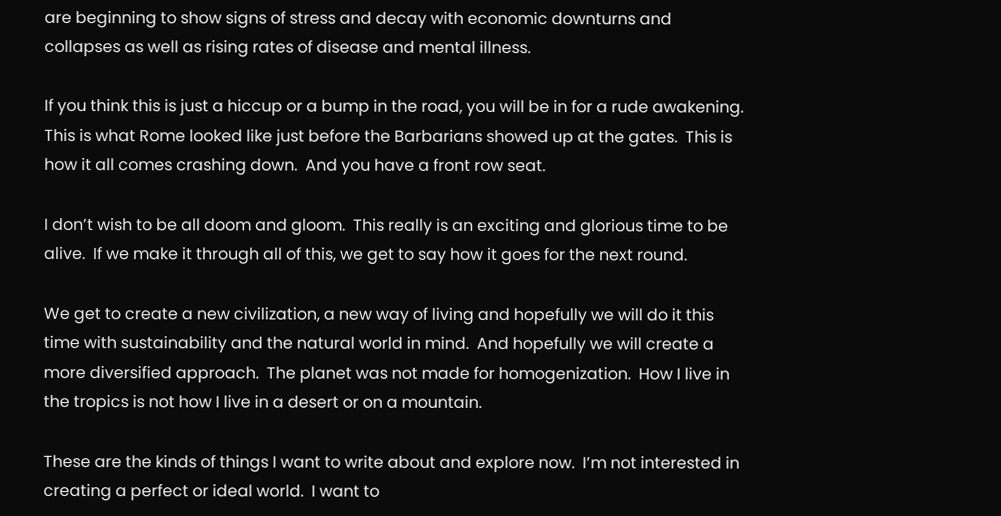are beginning to show signs of stress and decay with economic downturns and collapses as well as rising rates of disease and mental illness.

If you think this is just a hiccup or a bump in the road, you will be in for a rude awakening.  This is what Rome looked like just before the Barbarians showed up at the gates.  This is how it all comes crashing down.  And you have a front row seat.

I don’t wish to be all doom and gloom.  This really is an exciting and glorious time to be alive.  If we make it through all of this, we get to say how it goes for the next round.

We get to create a new civilization, a new way of living and hopefully we will do it this time with sustainability and the natural world in mind.  And hopefully we will create a more diversified approach.  The planet was not made for homogenization.  How I live in the tropics is not how I live in a desert or on a mountain.

These are the kinds of things I want to write about and explore now.  I’m not interested in creating a perfect or ideal world.  I want to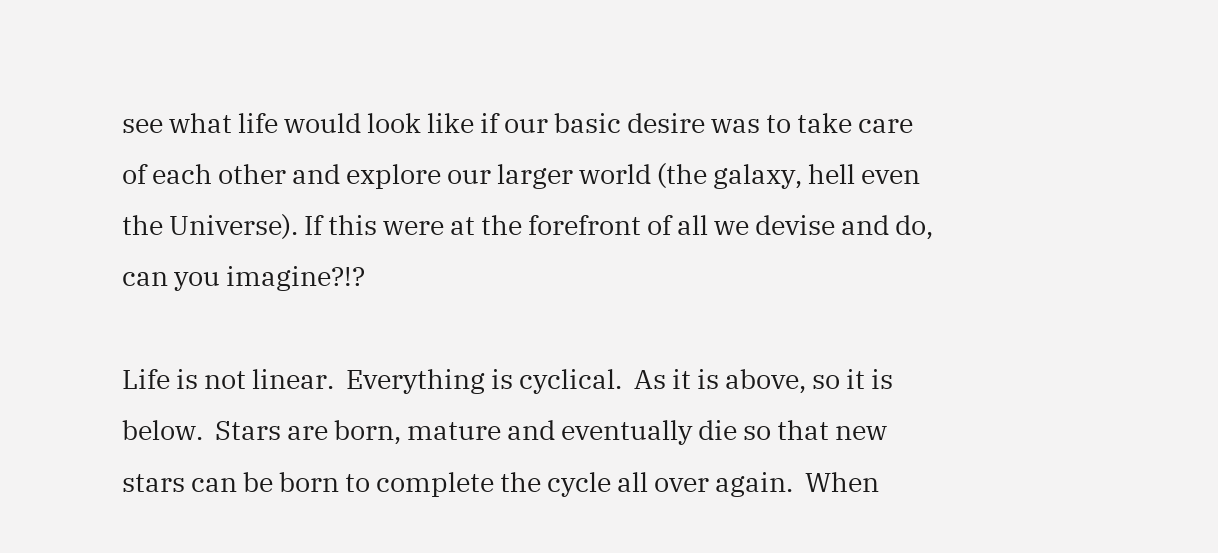see what life would look like if our basic desire was to take care of each other and explore our larger world (the galaxy, hell even the Universe). If this were at the forefront of all we devise and do, can you imagine?!?

Life is not linear.  Everything is cyclical.  As it is above, so it is below.  Stars are born, mature and eventually die so that new stars can be born to complete the cycle all over again.  When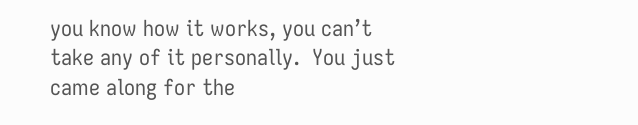you know how it works, you can’t take any of it personally.  You just came along for the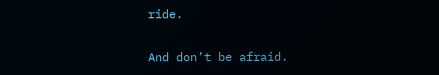ride.

And don’t be afraid.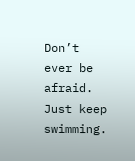Don’t ever be afraid.  Just keep swimming.